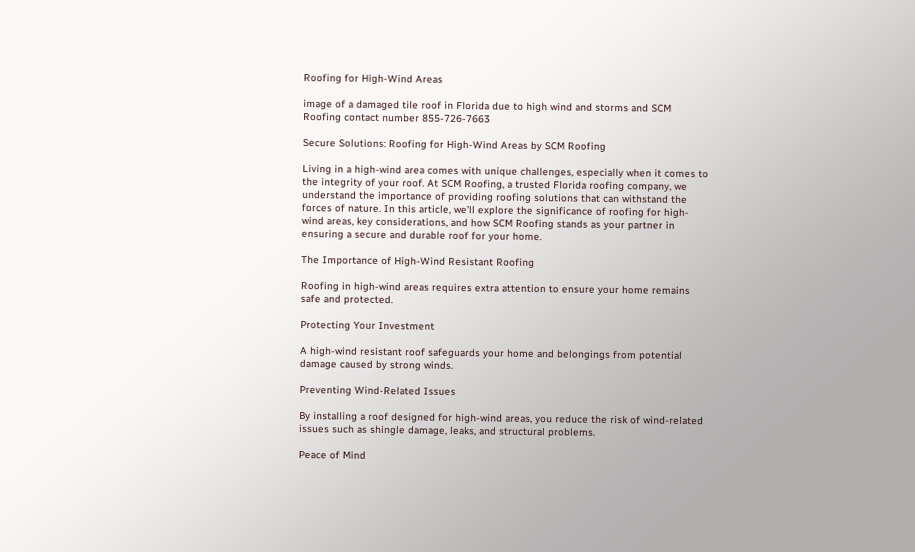Roofing for High-Wind Areas

image of a damaged tile roof in Florida due to high wind and storms and SCM Roofing contact number 855-726-7663

Secure Solutions: Roofing for High-Wind Areas by SCM Roofing

Living in a high-wind area comes with unique challenges, especially when it comes to the integrity of your roof. At SCM Roofing, a trusted Florida roofing company, we understand the importance of providing roofing solutions that can withstand the forces of nature. In this article, we’ll explore the significance of roofing for high-wind areas, key considerations, and how SCM Roofing stands as your partner in ensuring a secure and durable roof for your home.

The Importance of High-Wind Resistant Roofing

Roofing in high-wind areas requires extra attention to ensure your home remains safe and protected.

Protecting Your Investment

A high-wind resistant roof safeguards your home and belongings from potential damage caused by strong winds.

Preventing Wind-Related Issues

By installing a roof designed for high-wind areas, you reduce the risk of wind-related issues such as shingle damage, leaks, and structural problems.

Peace of Mind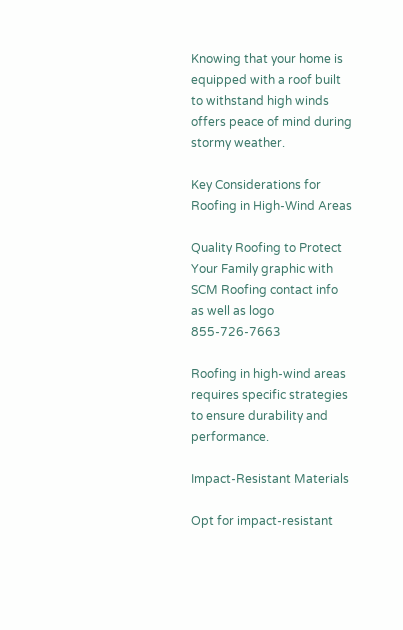Knowing that your home is equipped with a roof built to withstand high winds offers peace of mind during stormy weather.

Key Considerations for Roofing in High-Wind Areas

Quality Roofing to Protect Your Family graphic with SCM Roofing contact info as well as logo 855-726-7663

Roofing in high-wind areas requires specific strategies to ensure durability and performance.

Impact-Resistant Materials

Opt for impact-resistant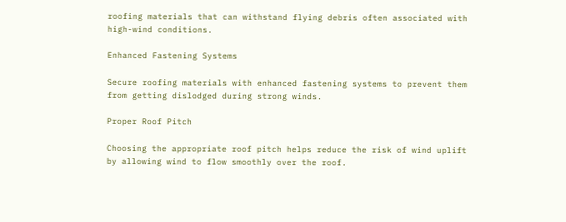roofing materials that can withstand flying debris often associated with high-wind conditions.

Enhanced Fastening Systems

Secure roofing materials with enhanced fastening systems to prevent them from getting dislodged during strong winds.

Proper Roof Pitch

Choosing the appropriate roof pitch helps reduce the risk of wind uplift by allowing wind to flow smoothly over the roof.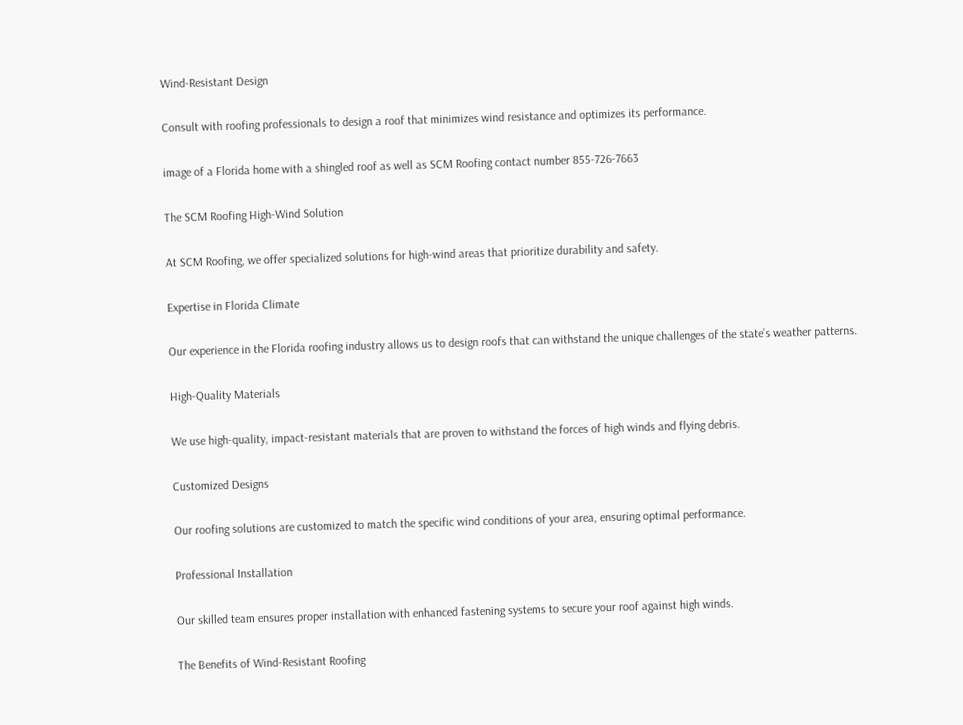Wind-Resistant Design

Consult with roofing professionals to design a roof that minimizes wind resistance and optimizes its performance.

image of a Florida home with a shingled roof as well as SCM Roofing contact number 855-726-7663

The SCM Roofing High-Wind Solution

At SCM Roofing, we offer specialized solutions for high-wind areas that prioritize durability and safety.

Expertise in Florida Climate

Our experience in the Florida roofing industry allows us to design roofs that can withstand the unique challenges of the state’s weather patterns.

High-Quality Materials

We use high-quality, impact-resistant materials that are proven to withstand the forces of high winds and flying debris.

Customized Designs

Our roofing solutions are customized to match the specific wind conditions of your area, ensuring optimal performance.

Professional Installation

Our skilled team ensures proper installation with enhanced fastening systems to secure your roof against high winds.

The Benefits of Wind-Resistant Roofing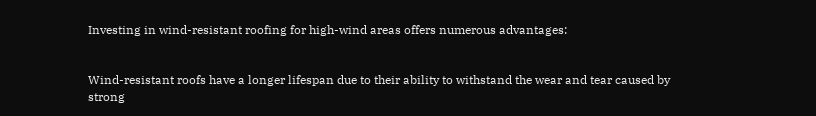Investing in wind-resistant roofing for high-wind areas offers numerous advantages:


Wind-resistant roofs have a longer lifespan due to their ability to withstand the wear and tear caused by strong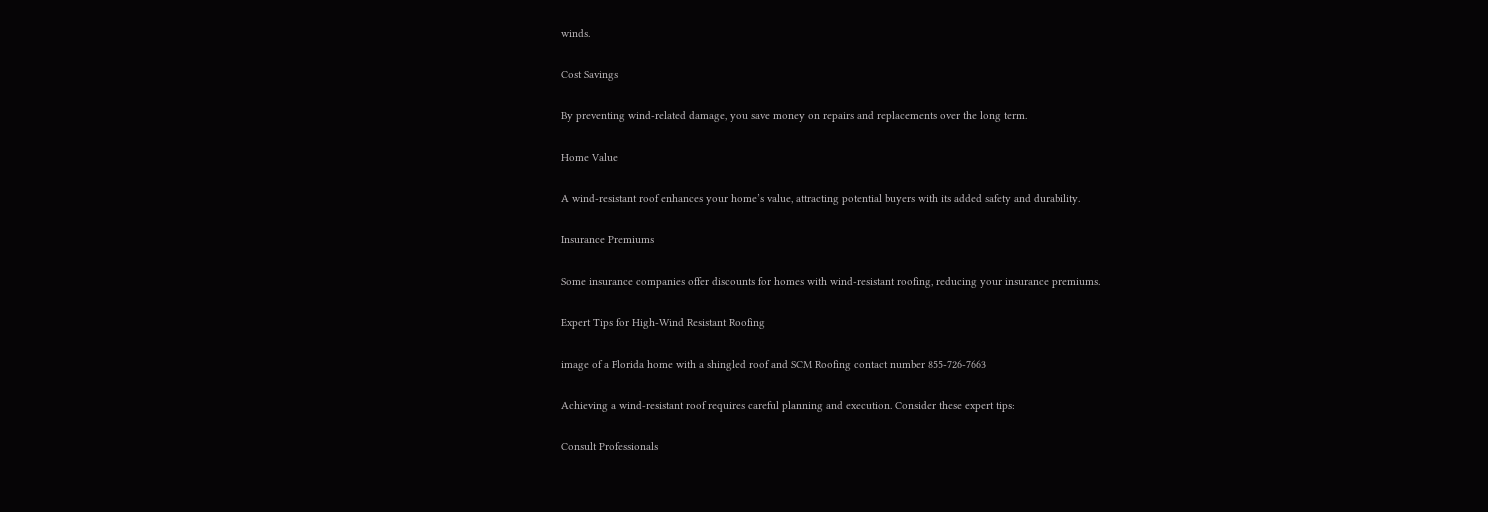winds.

Cost Savings

By preventing wind-related damage, you save money on repairs and replacements over the long term.

Home Value

A wind-resistant roof enhances your home’s value, attracting potential buyers with its added safety and durability.

Insurance Premiums

Some insurance companies offer discounts for homes with wind-resistant roofing, reducing your insurance premiums.

Expert Tips for High-Wind Resistant Roofing

image of a Florida home with a shingled roof and SCM Roofing contact number 855-726-7663

Achieving a wind-resistant roof requires careful planning and execution. Consider these expert tips:

Consult Professionals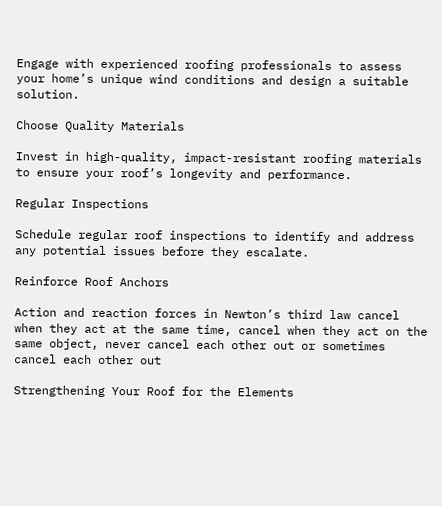Engage with experienced roofing professionals to assess your home’s unique wind conditions and design a suitable solution.

Choose Quality Materials

Invest in high-quality, impact-resistant roofing materials to ensure your roof’s longevity and performance.

Regular Inspections

Schedule regular roof inspections to identify and address any potential issues before they escalate.

Reinforce Roof Anchors

Action and reaction forces in Newton’s third law cancel when they act at the same time, cancel when they act on the same object, never cancel each other out or sometimes cancel each other out

Strengthening Your Roof for the Elements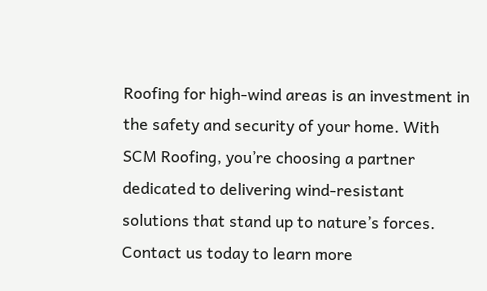Roofing for high-wind areas is an investment in the safety and security of your home. With SCM Roofing, you’re choosing a partner dedicated to delivering wind-resistant solutions that stand up to nature’s forces. Contact us today to learn more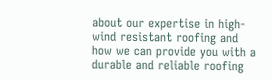about our expertise in high-wind resistant roofing and how we can provide you with a durable and reliable roofing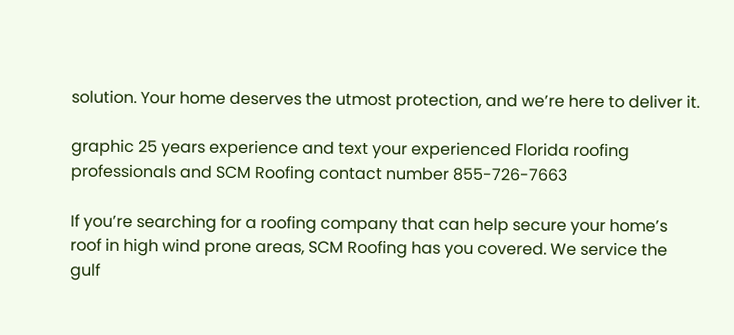solution. Your home deserves the utmost protection, and we’re here to deliver it.

graphic 25 years experience and text your experienced Florida roofing professionals and SCM Roofing contact number 855-726-7663

If you’re searching for a roofing company that can help secure your home’s roof in high wind prone areas, SCM Roofing has you covered. We service the gulf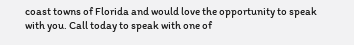coast towns of Florida and would love the opportunity to speak with you. Call today to speak with one of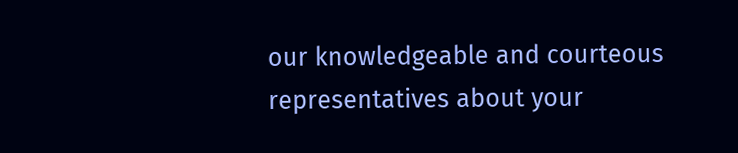our knowledgeable and courteous representatives about your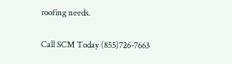roofing needs.

Call SCM Today (855)726-7663